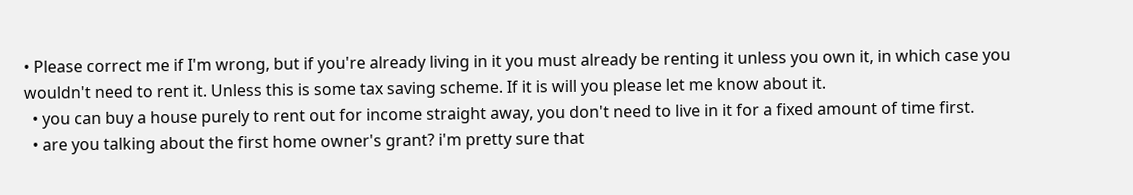• Please correct me if I'm wrong, but if you're already living in it you must already be renting it unless you own it, in which case you wouldn't need to rent it. Unless this is some tax saving scheme. If it is will you please let me know about it.
  • you can buy a house purely to rent out for income straight away, you don't need to live in it for a fixed amount of time first.
  • are you talking about the first home owner's grant? i'm pretty sure that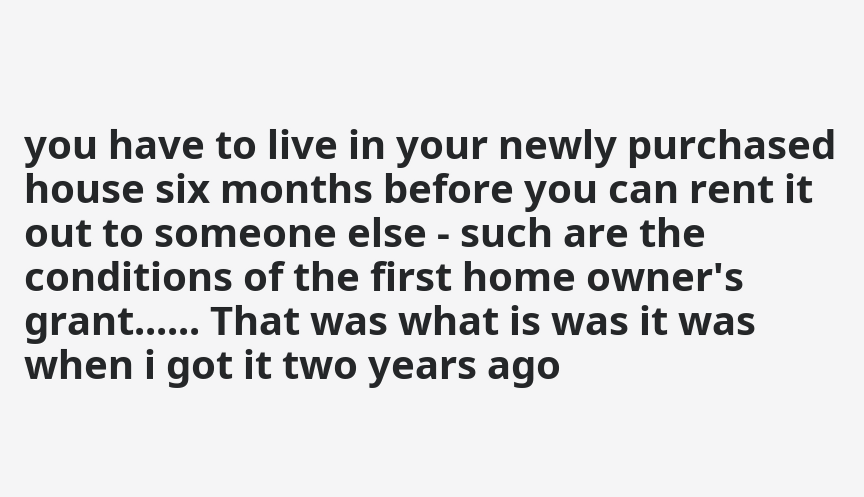you have to live in your newly purchased house six months before you can rent it out to someone else - such are the conditions of the first home owner's grant...... That was what is was it was when i got it two years ago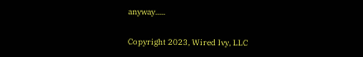anyway.....

Copyright 2023, Wired Ivy, LLC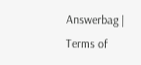Answerbag | Terms of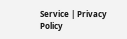Service | Privacy Policy